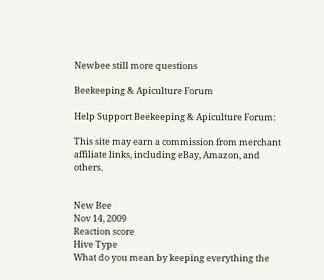Newbee still more questions

Beekeeping & Apiculture Forum

Help Support Beekeeping & Apiculture Forum:

This site may earn a commission from merchant affiliate links, including eBay, Amazon, and others.


New Bee
Nov 14, 2009
Reaction score
Hive Type
What do you mean by keeping everything the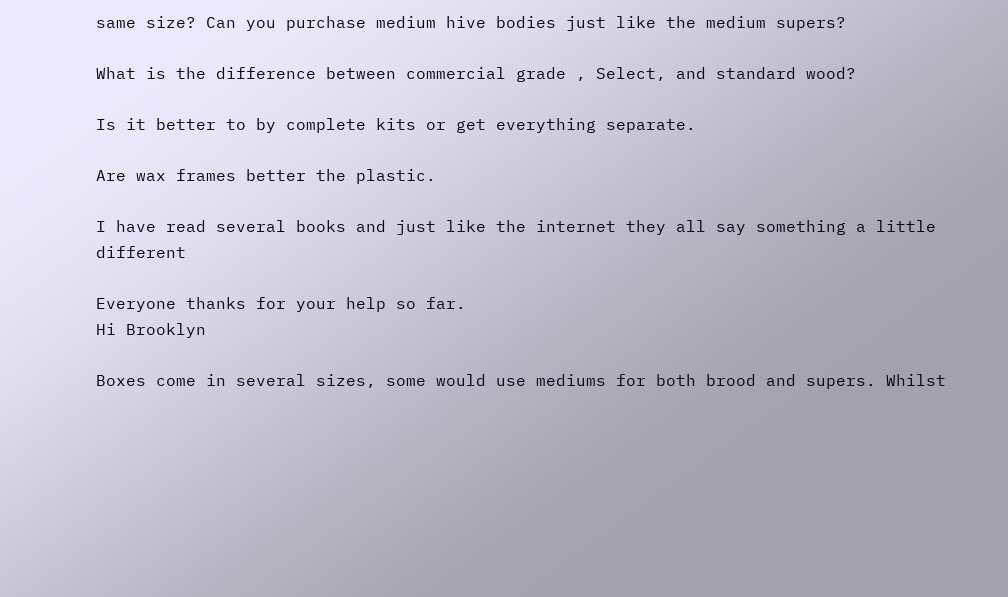same size? Can you purchase medium hive bodies just like the medium supers?

What is the difference between commercial grade , Select, and standard wood?

Is it better to by complete kits or get everything separate.

Are wax frames better the plastic.

I have read several books and just like the internet they all say something a little different

Everyone thanks for your help so far.
Hi Brooklyn

Boxes come in several sizes, some would use mediums for both brood and supers. Whilst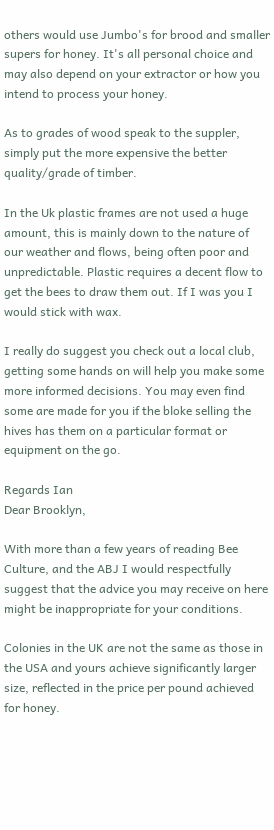others would use Jumbo's for brood and smaller supers for honey. It's all personal choice and may also depend on your extractor or how you intend to process your honey.

As to grades of wood speak to the suppler, simply put the more expensive the better quality/grade of timber.

In the Uk plastic frames are not used a huge amount, this is mainly down to the nature of our weather and flows, being often poor and unpredictable. Plastic requires a decent flow to get the bees to draw them out. If I was you I would stick with wax.

I really do suggest you check out a local club, getting some hands on will help you make some more informed decisions. You may even find some are made for you if the bloke selling the hives has them on a particular format or equipment on the go.

Regards Ian
Dear Brooklyn,

With more than a few years of reading Bee Culture, and the ABJ I would respectfully suggest that the advice you may receive on here might be inappropriate for your conditions.

Colonies in the UK are not the same as those in the USA and yours achieve significantly larger size, reflected in the price per pound achieved for honey.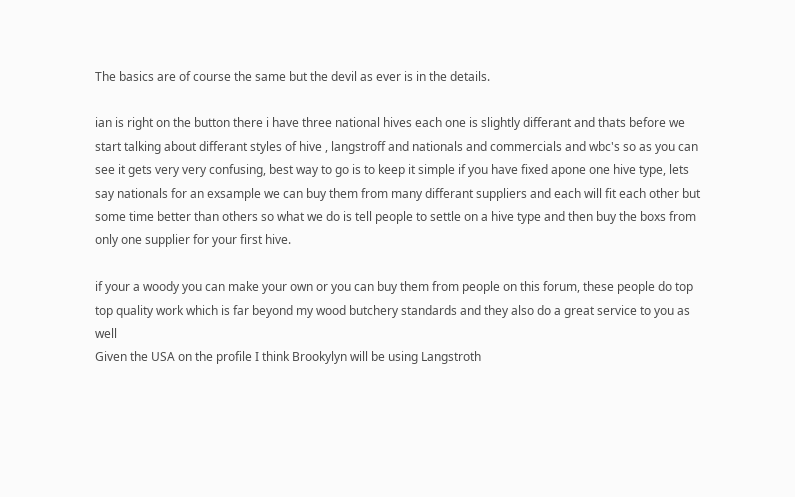The basics are of course the same but the devil as ever is in the details.

ian is right on the button there i have three national hives each one is slightly differant and thats before we start talking about differant styles of hive , langstroff and nationals and commercials and wbc's so as you can see it gets very very confusing, best way to go is to keep it simple if you have fixed apone one hive type, lets say nationals for an exsample we can buy them from many differant suppliers and each will fit each other but some time better than others so what we do is tell people to settle on a hive type and then buy the boxs from only one supplier for your first hive.

if your a woody you can make your own or you can buy them from people on this forum, these people do top top quality work which is far beyond my wood butchery standards and they also do a great service to you as well
Given the USA on the profile I think Brookylyn will be using Langstroth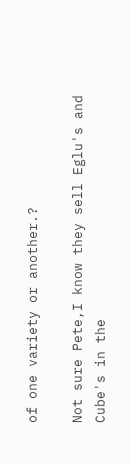of one variety or another.?

Not sure Pete,I know they sell Eglu's and Cube's in the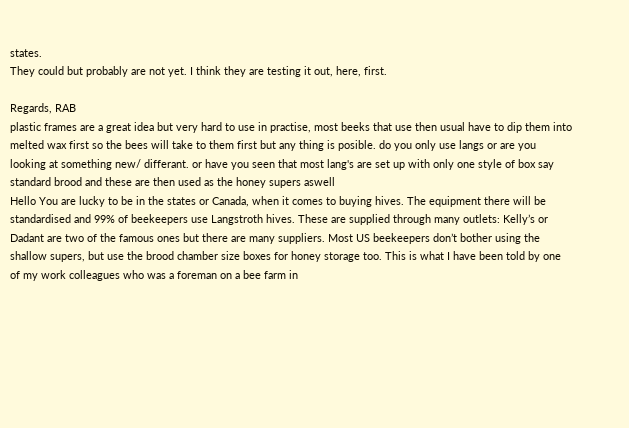states.
They could but probably are not yet. I think they are testing it out, here, first.

Regards, RAB
plastic frames are a great idea but very hard to use in practise, most beeks that use then usual have to dip them into melted wax first so the bees will take to them first but any thing is posible. do you only use langs or are you looking at something new/ differant. or have you seen that most lang's are set up with only one style of box say standard brood and these are then used as the honey supers aswell
Hello You are lucky to be in the states or Canada, when it comes to buying hives. The equipment there will be standardised and 99% of beekeepers use Langstroth hives. These are supplied through many outlets: Kelly’s or Dadant are two of the famous ones but there are many suppliers. Most US beekeepers don’t bother using the shallow supers, but use the brood chamber size boxes for honey storage too. This is what I have been told by one of my work colleagues who was a foreman on a bee farm in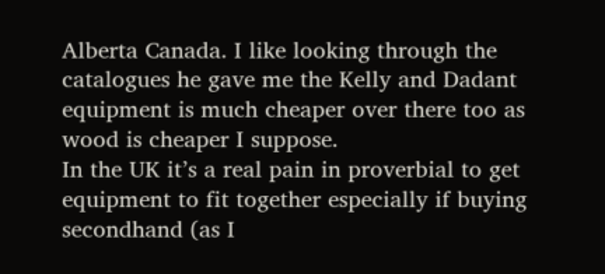Alberta Canada. I like looking through the catalogues he gave me the Kelly and Dadant equipment is much cheaper over there too as wood is cheaper I suppose.
In the UK it’s a real pain in proverbial to get equipment to fit together especially if buying secondhand (as I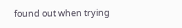found out when trying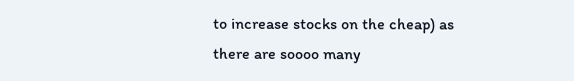to increase stocks on the cheap) as there are soooo many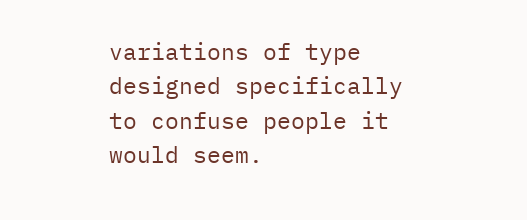variations of type designed specifically to confuse people it would seem.